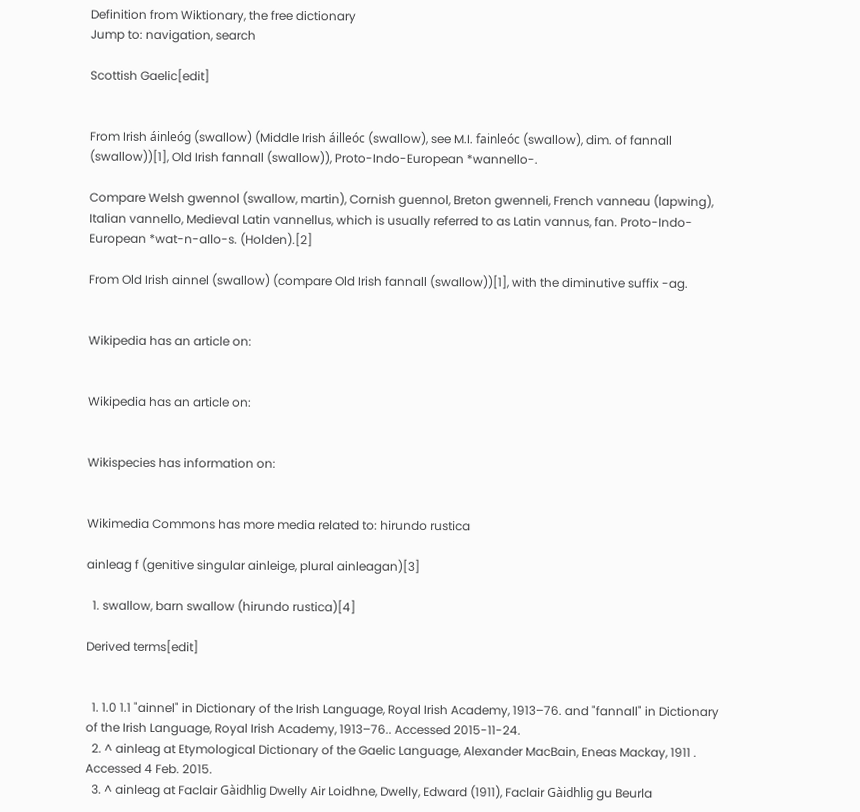Definition from Wiktionary, the free dictionary
Jump to: navigation, search

Scottish Gaelic[edit]


From Irish áinleóg (swallow) (Middle Irish áilleóc (swallow), see M.I. fainleóc (swallow), dim. of fannall (swallow))[1], Old Irish fannall (swallow)), Proto-Indo-European *wannello-.

Compare Welsh gwennol (swallow, martin), Cornish guennol, Breton gwenneli, French vanneau (lapwing), Italian vannello, Medieval Latin vannellus, which is usually referred to as Latin vannus, fan. Proto-Indo-European *wat-n-allo-s. (Holden).[2]

From Old Irish ainnel (swallow) (compare Old Irish fannall (swallow))[1], with the diminutive suffix -ag.


Wikipedia has an article on:


Wikipedia has an article on:


Wikispecies has information on:


Wikimedia Commons has more media related to: hirundo rustica

ainleag f (genitive singular ainleige, plural ainleagan)[3]

  1. swallow, barn swallow (hirundo rustica)[4]

Derived terms[edit]


  1. 1.0 1.1 "ainnel" in Dictionary of the Irish Language, Royal Irish Academy, 1913–76. and "fannall" in Dictionary of the Irish Language, Royal Irish Academy, 1913–76.. Accessed 2015-11-24.
  2. ^ ainleag at Etymological Dictionary of the Gaelic Language, Alexander MacBain, Eneas Mackay, 1911 . Accessed 4 Feb. 2015.
  3. ^ ainleag at Faclair Gàidhlig Dwelly Air Loidhne, Dwelly, Edward (1911), Faclair Gàidhlig gu Beurla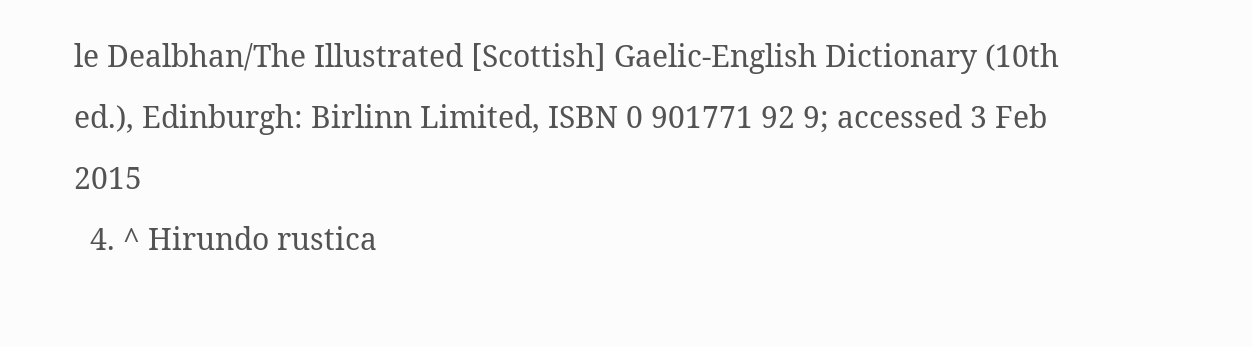le Dealbhan/The Illustrated [Scottish] Gaelic-English Dictionary (10th ed.), Edinburgh: Birlinn Limited, ISBN 0 901771 92 9; accessed 3 Feb 2015
  4. ^ Hirundo rustica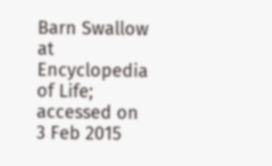Barn Swallow at Encyclopedia of Life; accessed on 3 Feb 2015